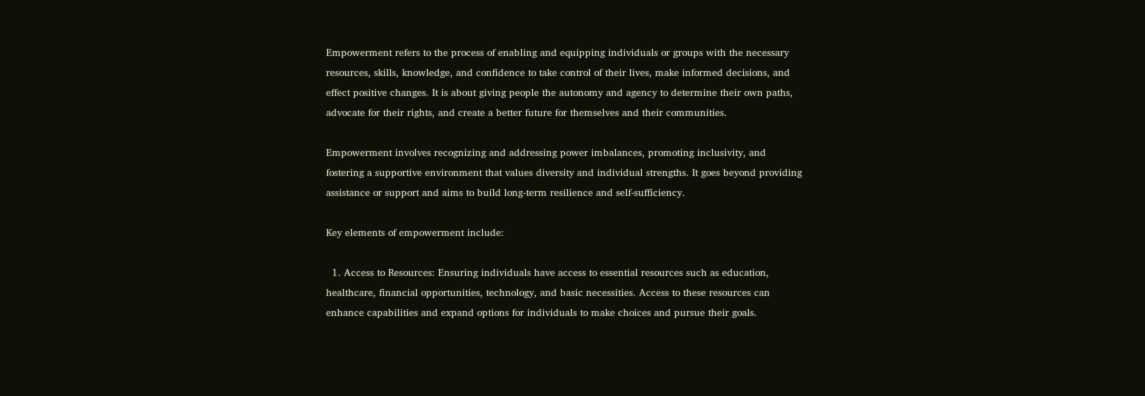Empowerment refers to the process of enabling and equipping individuals or groups with the necessary resources, skills, knowledge, and confidence to take control of their lives, make informed decisions, and effect positive changes. It is about giving people the autonomy and agency to determine their own paths, advocate for their rights, and create a better future for themselves and their communities.

Empowerment involves recognizing and addressing power imbalances, promoting inclusivity, and fostering a supportive environment that values diversity and individual strengths. It goes beyond providing assistance or support and aims to build long-term resilience and self-sufficiency.

Key elements of empowerment include:

  1. Access to Resources: Ensuring individuals have access to essential resources such as education, healthcare, financial opportunities, technology, and basic necessities. Access to these resources can enhance capabilities and expand options for individuals to make choices and pursue their goals.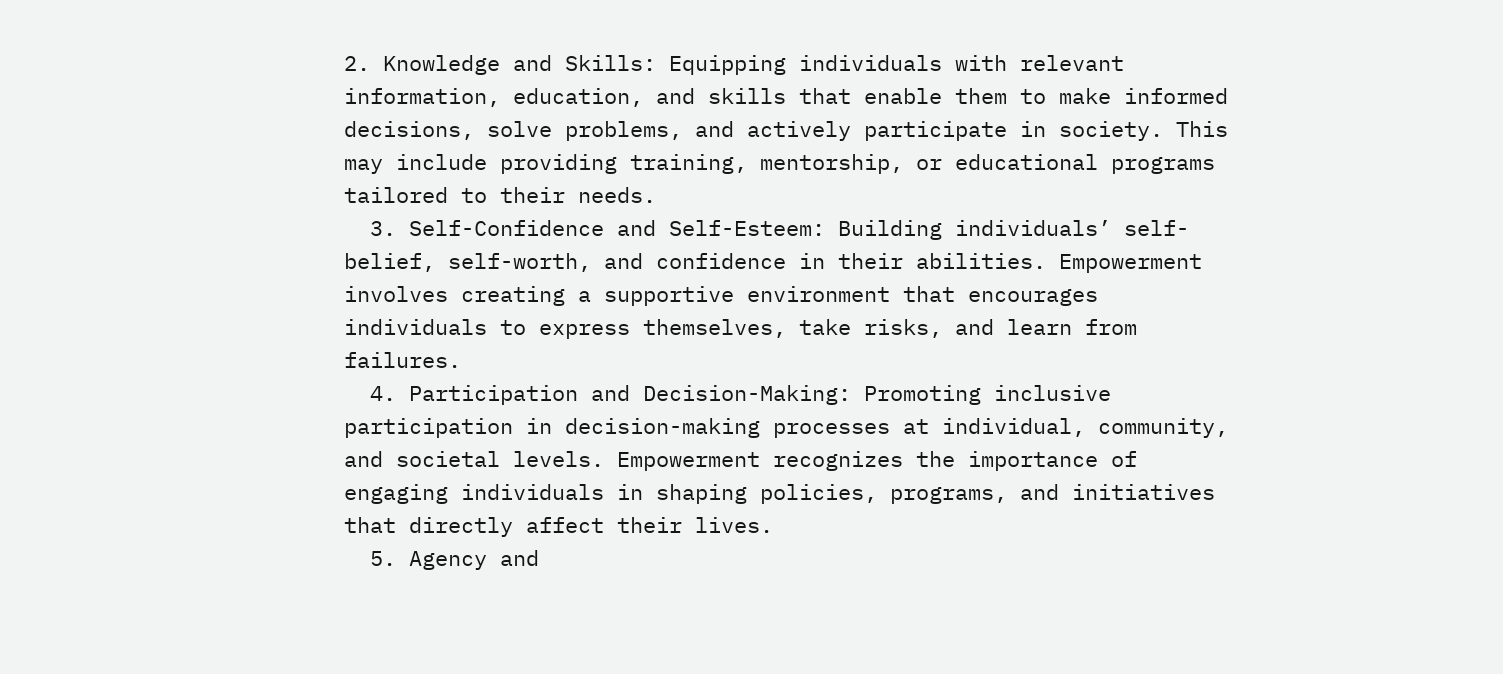2. Knowledge and Skills: Equipping individuals with relevant information, education, and skills that enable them to make informed decisions, solve problems, and actively participate in society. This may include providing training, mentorship, or educational programs tailored to their needs.
  3. Self-Confidence and Self-Esteem: Building individuals’ self-belief, self-worth, and confidence in their abilities. Empowerment involves creating a supportive environment that encourages individuals to express themselves, take risks, and learn from failures.
  4. Participation and Decision-Making: Promoting inclusive participation in decision-making processes at individual, community, and societal levels. Empowerment recognizes the importance of engaging individuals in shaping policies, programs, and initiatives that directly affect their lives.
  5. Agency and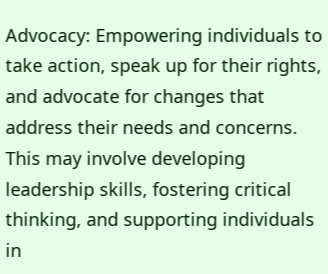Advocacy: Empowering individuals to take action, speak up for their rights, and advocate for changes that address their needs and concerns. This may involve developing leadership skills, fostering critical thinking, and supporting individuals in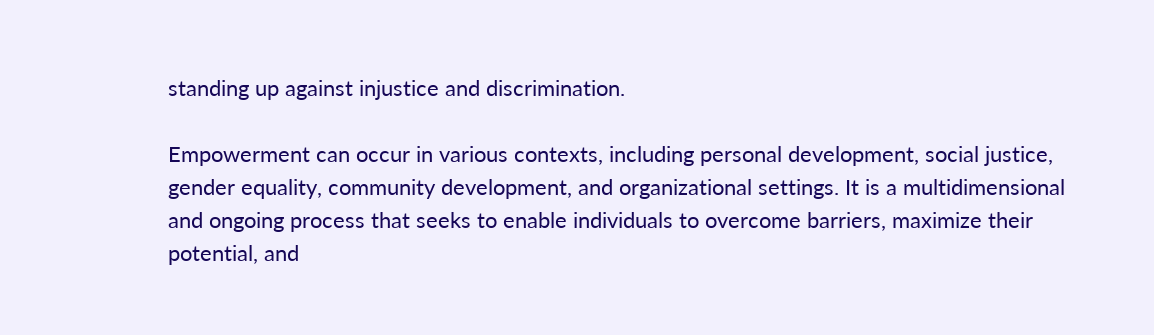standing up against injustice and discrimination.

Empowerment can occur in various contexts, including personal development, social justice, gender equality, community development, and organizational settings. It is a multidimensional and ongoing process that seeks to enable individuals to overcome barriers, maximize their potential, and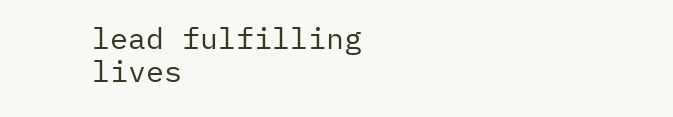lead fulfilling lives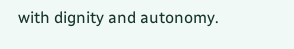with dignity and autonomy.